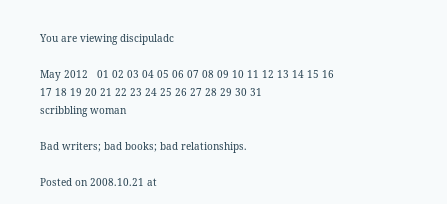You are viewing discipuladc

May 2012   01 02 03 04 05 06 07 08 09 10 11 12 13 14 15 16 17 18 19 20 21 22 23 24 25 26 27 28 29 30 31
scribbling woman

Bad writers; bad books; bad relationships.

Posted on 2008.10.21 at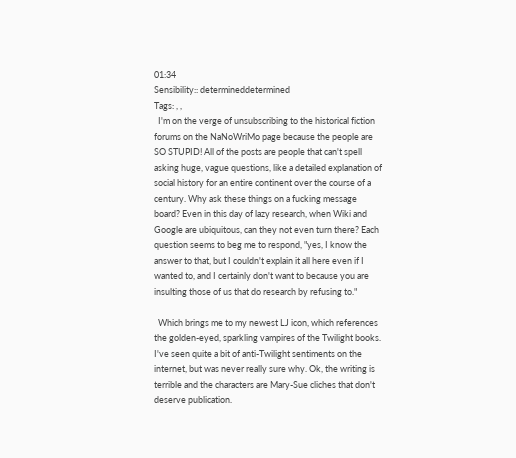01:34
Sensibility:: determineddetermined
Tags: , ,
  I'm on the verge of unsubscribing to the historical fiction forums on the NaNoWriMo page because the people are SO STUPID! All of the posts are people that can't spell asking huge, vague questions, like a detailed explanation of social history for an entire continent over the course of a century. Why ask these things on a fucking message board? Even in this day of lazy research, when Wiki and Google are ubiquitous, can they not even turn there? Each question seems to beg me to respond, "yes, I know the answer to that, but I couldn't explain it all here even if I wanted to, and I certainly don't want to because you are insulting those of us that do research by refusing to."

  Which brings me to my newest LJ icon, which references the golden-eyed, sparkling vampires of the Twilight books. I've seen quite a bit of anti-Twilight sentiments on the internet, but was never really sure why. Ok, the writing is terrible and the characters are Mary-Sue cliches that don't deserve publication.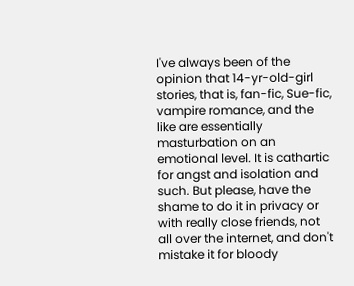I've always been of the opinion that 14-yr-old-girl stories, that is, fan-fic, Sue-fic, vampire romance, and the like are essentially masturbation on an emotional level. It is cathartic for angst and isolation and such. But please, have the shame to do it in privacy or with really close friends, not all over the internet, and don't mistake it for bloody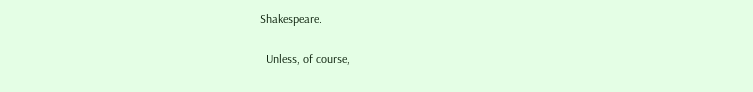Shakespeare.

  Unless, of course,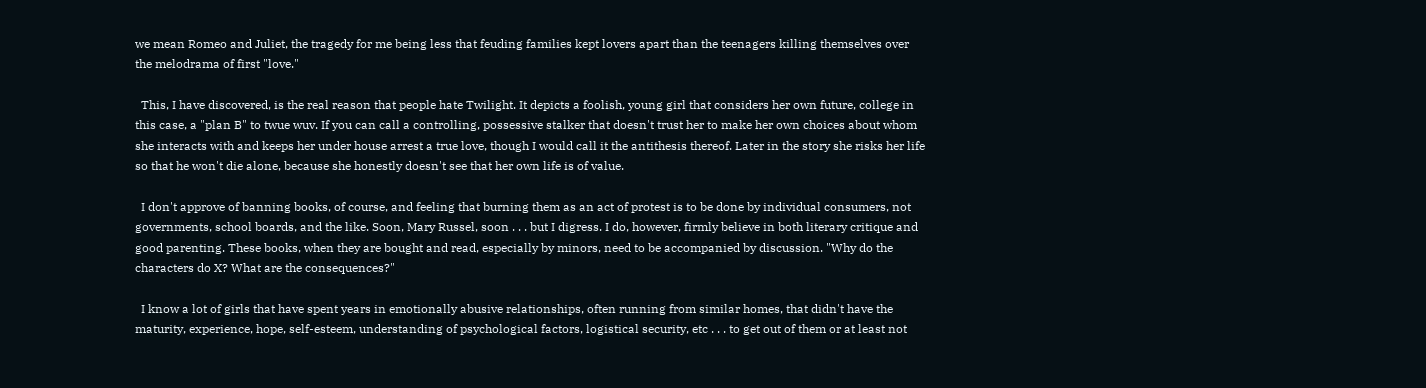we mean Romeo and Juliet, the tragedy for me being less that feuding families kept lovers apart than the teenagers killing themselves over the melodrama of first "love."

  This, I have discovered, is the real reason that people hate Twilight. It depicts a foolish, young girl that considers her own future, college in this case, a "plan B" to twue wuv. If you can call a controlling, possessive stalker that doesn't trust her to make her own choices about whom she interacts with and keeps her under house arrest a true love, though I would call it the antithesis thereof. Later in the story she risks her life so that he won't die alone, because she honestly doesn't see that her own life is of value.

  I don't approve of banning books, of course, and feeling that burning them as an act of protest is to be done by individual consumers, not governments, school boards, and the like. Soon, Mary Russel, soon . . . but I digress. I do, however, firmly believe in both literary critique and good parenting. These books, when they are bought and read, especially by minors, need to be accompanied by discussion. "Why do the characters do X? What are the consequences?"

  I know a lot of girls that have spent years in emotionally abusive relationships, often running from similar homes, that didn't have the maturity, experience, hope, self-esteem, understanding of psychological factors, logistical security, etc . . . to get out of them or at least not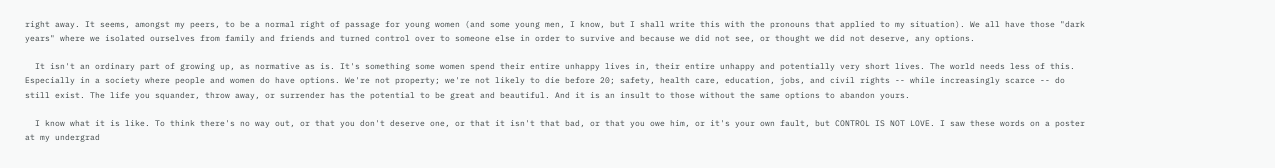right away. It seems, amongst my peers, to be a normal right of passage for young women (and some young men, I know, but I shall write this with the pronouns that applied to my situation). We all have those "dark years" where we isolated ourselves from family and friends and turned control over to someone else in order to survive and because we did not see, or thought we did not deserve, any options.

  It isn't an ordinary part of growing up, as normative as is. It's something some women spend their entire unhappy lives in, their entire unhappy and potentially very short lives. The world needs less of this. Especially in a society where people and women do have options. We're not property; we're not likely to die before 20; safety, health care, education, jobs, and civil rights -- while increasingly scarce -- do still exist. The life you squander, throw away, or surrender has the potential to be great and beautiful. And it is an insult to those without the same options to abandon yours.

  I know what it is like. To think there's no way out, or that you don't deserve one, or that it isn't that bad, or that you owe him, or it's your own fault, but CONTROL IS NOT LOVE. I saw these words on a poster at my undergrad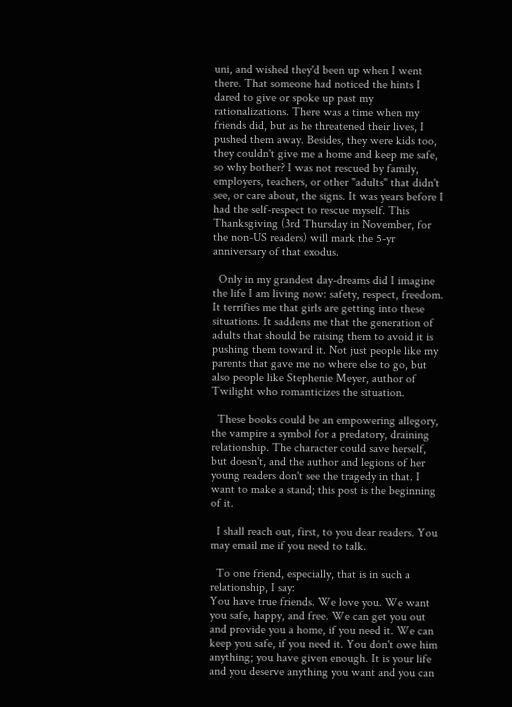uni, and wished they'd been up when I went there. That someone had noticed the hints I dared to give or spoke up past my rationalizations. There was a time when my friends did, but as he threatened their lives, I pushed them away. Besides, they were kids too, they couldn't give me a home and keep me safe, so why bother? I was not rescued by family, employers, teachers, or other "adults" that didn't see, or care about, the signs. It was years before I had the self-respect to rescue myself. This Thanksgiving (3rd Thursday in November, for the non-US readers) will mark the 5-yr anniversary of that exodus.

  Only in my grandest day-dreams did I imagine the life I am living now: safety, respect, freedom. It terrifies me that girls are getting into these situations. It saddens me that the generation of adults that should be raising them to avoid it is pushing them toward it. Not just people like my parents that gave me no where else to go, but also people like Stephenie Meyer, author of Twilight who romanticizes the situation.

  These books could be an empowering allegory, the vampire a symbol for a predatory, draining relationship. The character could save herself, but doesn't, and the author and legions of her young readers don't see the tragedy in that. I want to make a stand; this post is the beginning of it.

  I shall reach out, first, to you dear readers. You may email me if you need to talk.

  To one friend, especially, that is in such a relationship, I say:
You have true friends. We love you. We want you safe, happy, and free. We can get you out and provide you a home, if you need it. We can keep you safe, if you need it. You don't owe him anything; you have given enough. It is your life and you deserve anything you want and you can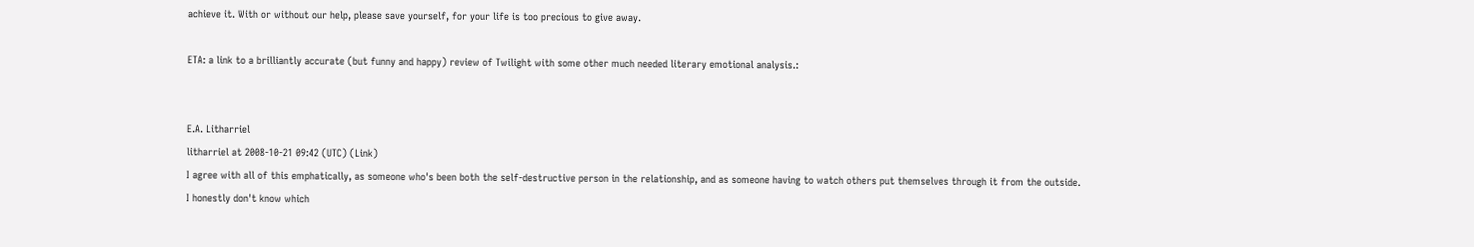achieve it. With or without our help, please save yourself, for your life is too precious to give away.

ETA: a link to a brilliantly accurate (but funny and happy) review of Twilight with some other much needed literary emotional analysis.:


E.A. Litharriel
litharriel at 2008-10-21 09:42 (UTC) (Link)
I agree with all of this emphatically, as someone who's been both the self-destructive person in the relationship, and as someone having to watch others put themselves through it from the outside. I honestly don't know which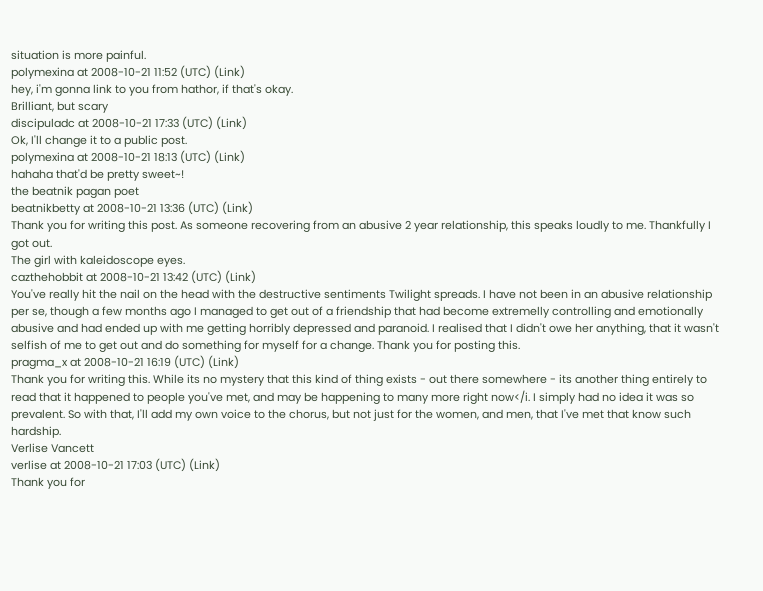situation is more painful.
polymexina at 2008-10-21 11:52 (UTC) (Link)
hey, i'm gonna link to you from hathor, if that's okay.
Brilliant, but scary
discipuladc at 2008-10-21 17:33 (UTC) (Link)
Ok, I'll change it to a public post.
polymexina at 2008-10-21 18:13 (UTC) (Link)
hahaha that'd be pretty sweet~!
the beatnik pagan poet
beatnikbetty at 2008-10-21 13:36 (UTC) (Link)
Thank you for writing this post. As someone recovering from an abusive 2 year relationship, this speaks loudly to me. Thankfully I got out.
The girl with kaleidoscope eyes.
cazthehobbit at 2008-10-21 13:42 (UTC) (Link)
You've really hit the nail on the head with the destructive sentiments Twilight spreads. I have not been in an abusive relationship per se, though a few months ago I managed to get out of a friendship that had become extremelly controlling and emotionally abusive and had ended up with me getting horribly depressed and paranoid. I realised that I didn't owe her anything, that it wasn't selfish of me to get out and do something for myself for a change. Thank you for posting this.
pragma_x at 2008-10-21 16:19 (UTC) (Link)
Thank you for writing this. While its no mystery that this kind of thing exists - out there somewhere - its another thing entirely to read that it happened to people you've met, and may be happening to many more right now</i. I simply had no idea it was so prevalent. So with that, I'll add my own voice to the chorus, but not just for the women, and men, that I've met that know such hardship.
Verlise Vancett
verlise at 2008-10-21 17:03 (UTC) (Link)
Thank you for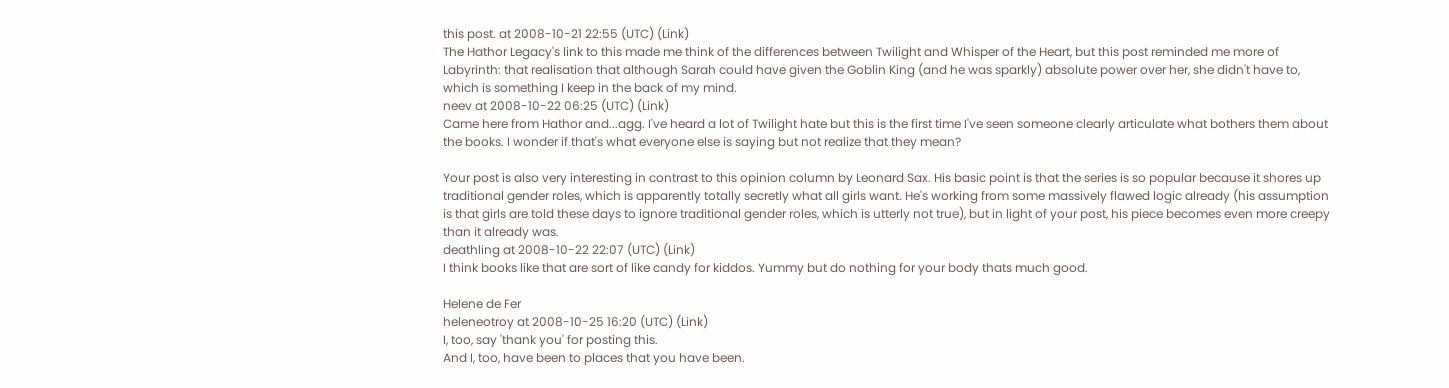this post. at 2008-10-21 22:55 (UTC) (Link)
The Hathor Legacy's link to this made me think of the differences between Twilight and Whisper of the Heart, but this post reminded me more of Labyrinth: that realisation that although Sarah could have given the Goblin King (and he was sparkly) absolute power over her, she didn't have to, which is something I keep in the back of my mind.
neev at 2008-10-22 06:25 (UTC) (Link)
Came here from Hathor and...agg. I've heard a lot of Twilight hate but this is the first time I've seen someone clearly articulate what bothers them about the books. I wonder if that's what everyone else is saying but not realize that they mean?

Your post is also very interesting in contrast to this opinion column by Leonard Sax. His basic point is that the series is so popular because it shores up traditional gender roles, which is apparently totally secretly what all girls want. He's working from some massively flawed logic already (his assumption is that girls are told these days to ignore traditional gender roles, which is utterly not true), but in light of your post, his piece becomes even more creepy than it already was.
deathling at 2008-10-22 22:07 (UTC) (Link)
I think books like that are sort of like candy for kiddos. Yummy but do nothing for your body thats much good.

Helene de Fer
heleneotroy at 2008-10-25 16:20 (UTC) (Link)
I, too, say 'thank you' for posting this.
And I, too, have been to places that you have been.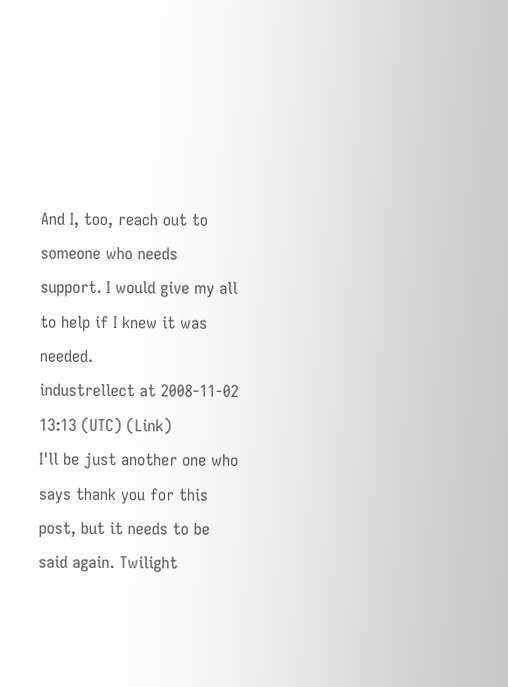And I, too, reach out to someone who needs support. I would give my all to help if I knew it was needed.
industrellect at 2008-11-02 13:13 (UTC) (Link)
I'll be just another one who says thank you for this post, but it needs to be said again. Twilight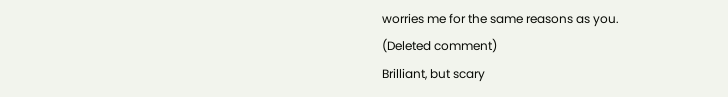worries me for the same reasons as you.
(Deleted comment)
Brilliant, but scary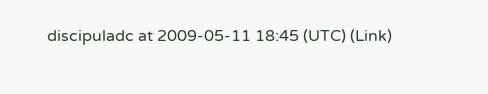discipuladc at 2009-05-11 18:45 (UTC) (Link)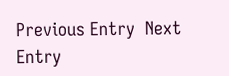Previous Entry  Next Entry